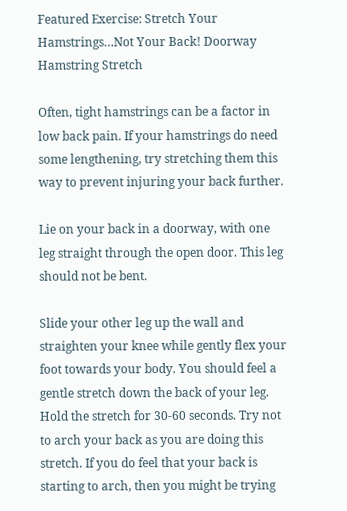Featured Exercise: Stretch Your Hamstrings…Not Your Back! Doorway Hamstring Stretch

Often, tight hamstrings can be a factor in low back pain. If your hamstrings do need some lengthening, try stretching them this way to prevent injuring your back further.

Lie on your back in a doorway, with one leg straight through the open door. This leg should not be bent.

Slide your other leg up the wall and straighten your knee while gently flex your foot towards your body. You should feel a gentle stretch down the back of your leg. Hold the stretch for 30-60 seconds. Try not to arch your back as you are doing this stretch. If you do feel that your back is starting to arch, then you might be trying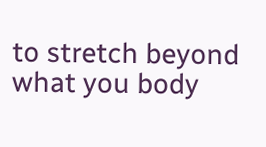to stretch beyond what you body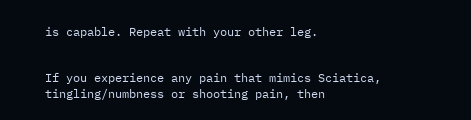is capable. Repeat with your other leg.


If you experience any pain that mimics Sciatica, tingling/numbness or shooting pain, then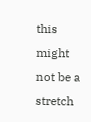this might not be a stretch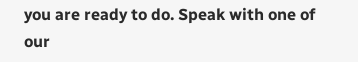you are ready to do. Speak with one of our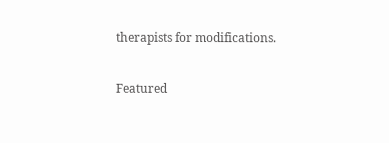therapists for modifications.

Featured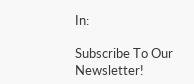In:

Subscribe To Our Newsletter!